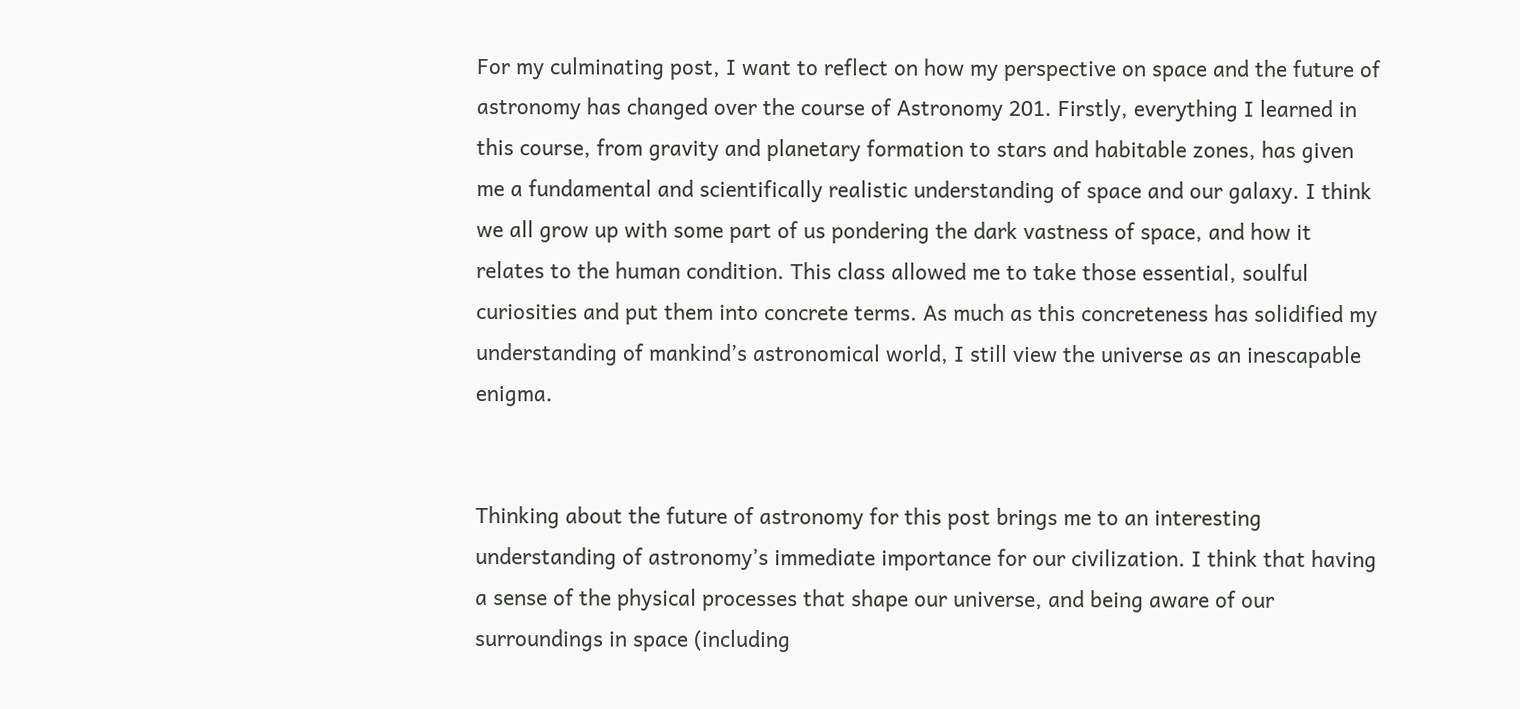For my culminating post, I want to reflect on how my perspective on space and the future of astronomy has changed over the course of Astronomy 201. Firstly, everything I learned in this course, from gravity and planetary formation to stars and habitable zones, has given me a fundamental and scientifically realistic understanding of space and our galaxy. I think we all grow up with some part of us pondering the dark vastness of space, and how it relates to the human condition. This class allowed me to take those essential, soulful curiosities and put them into concrete terms. As much as this concreteness has solidified my understanding of mankind’s astronomical world, I still view the universe as an inescapable enigma.


Thinking about the future of astronomy for this post brings me to an interesting understanding of astronomy’s immediate importance for our civilization. I think that having a sense of the physical processes that shape our universe, and being aware of our surroundings in space (including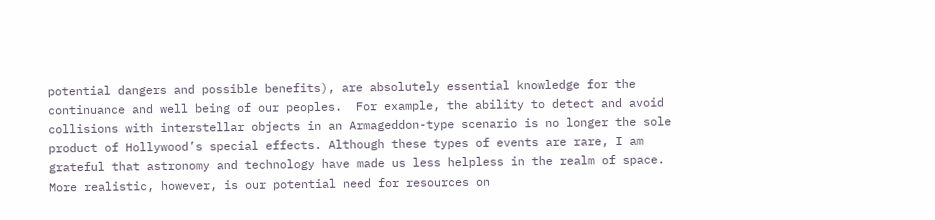potential dangers and possible benefits), are absolutely essential knowledge for the continuance and well being of our peoples.  For example, the ability to detect and avoid collisions with interstellar objects in an Armageddon-type scenario is no longer the sole product of Hollywood’s special effects. Although these types of events are rare, I am grateful that astronomy and technology have made us less helpless in the realm of space. More realistic, however, is our potential need for resources on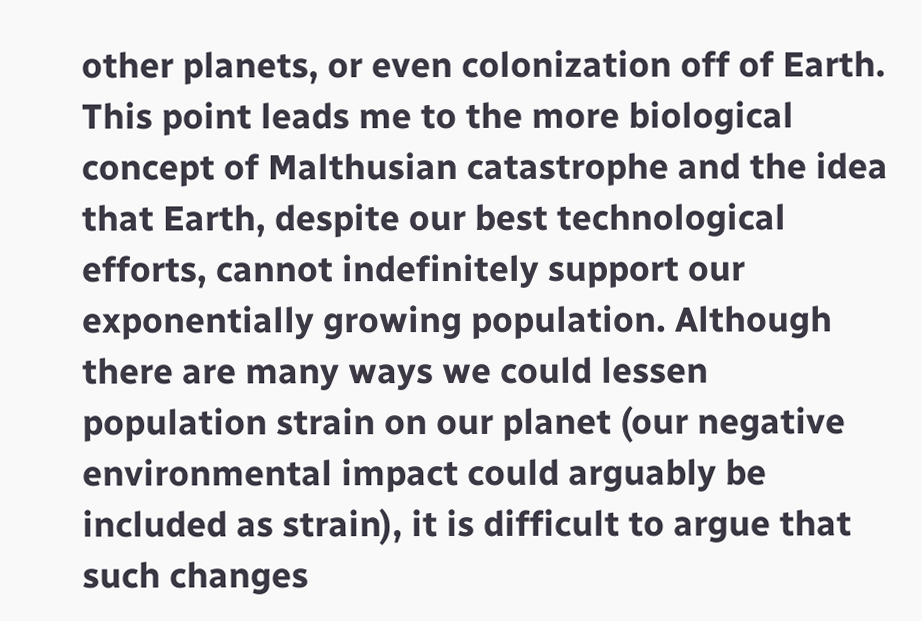other planets, or even colonization off of Earth. This point leads me to the more biological concept of Malthusian catastrophe and the idea that Earth, despite our best technological efforts, cannot indefinitely support our exponentially growing population. Although there are many ways we could lessen population strain on our planet (our negative environmental impact could arguably be included as strain), it is difficult to argue that such changes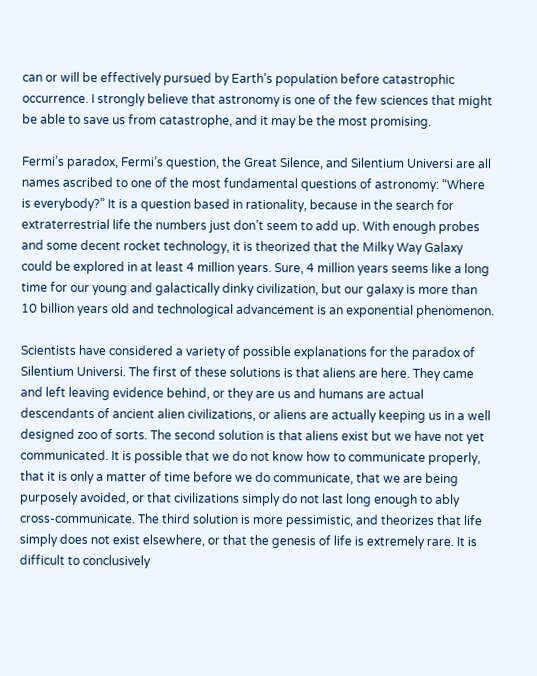can or will be effectively pursued by Earth’s population before catastrophic occurrence. I strongly believe that astronomy is one of the few sciences that might be able to save us from catastrophe, and it may be the most promising.

Fermi’s paradox, Fermi’s question, the Great Silence, and Silentium Universi are all names ascribed to one of the most fundamental questions of astronomy: “Where is everybody?” It is a question based in rationality, because in the search for extraterrestrial life the numbers just don’t seem to add up. With enough probes and some decent rocket technology, it is theorized that the Milky Way Galaxy could be explored in at least 4 million years. Sure, 4 million years seems like a long time for our young and galactically dinky civilization, but our galaxy is more than 10 billion years old and technological advancement is an exponential phenomenon.

Scientists have considered a variety of possible explanations for the paradox of Silentium Universi. The first of these solutions is that aliens are here. They came and left leaving evidence behind, or they are us and humans are actual descendants of ancient alien civilizations, or aliens are actually keeping us in a well designed zoo of sorts. The second solution is that aliens exist but we have not yet communicated. It is possible that we do not know how to communicate properly, that it is only a matter of time before we do communicate, that we are being purposely avoided, or that civilizations simply do not last long enough to ably cross-communicate. The third solution is more pessimistic, and theorizes that life simply does not exist elsewhere, or that the genesis of life is extremely rare. It is difficult to conclusively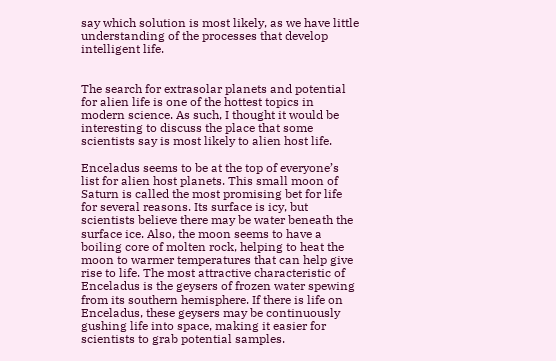say which solution is most likely, as we have little understanding of the processes that develop intelligent life.


The search for extrasolar planets and potential for alien life is one of the hottest topics in modern science. As such, I thought it would be interesting to discuss the place that some scientists say is most likely to alien host life.

Enceladus seems to be at the top of everyone’s list for alien host planets. This small moon of Saturn is called the most promising bet for life for several reasons. Its surface is icy, but scientists believe there may be water beneath the surface ice. Also, the moon seems to have a boiling core of molten rock, helping to heat the moon to warmer temperatures that can help give rise to life. The most attractive characteristic of Enceladus is the geysers of frozen water spewing from its southern hemisphere. If there is life on Enceladus, these geysers may be continuously gushing life into space, making it easier for scientists to grab potential samples.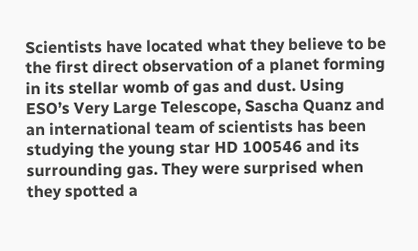Scientists have located what they believe to be the first direct observation of a planet forming in its stellar womb of gas and dust. Using ESO’s Very Large Telescope, Sascha Quanz and an international team of scientists has been studying the young star HD 100546 and its surrounding gas. They were surprised when they spotted a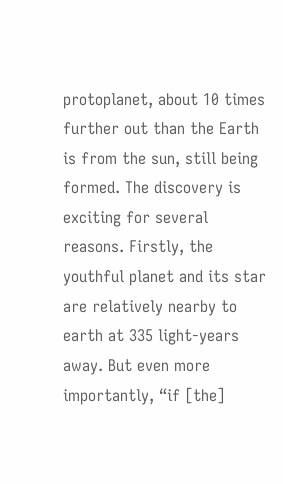protoplanet, about 10 times further out than the Earth is from the sun, still being formed. The discovery is exciting for several reasons. Firstly, the youthful planet and its star are relatively nearby to earth at 335 light-years away. But even more importantly, “if [the]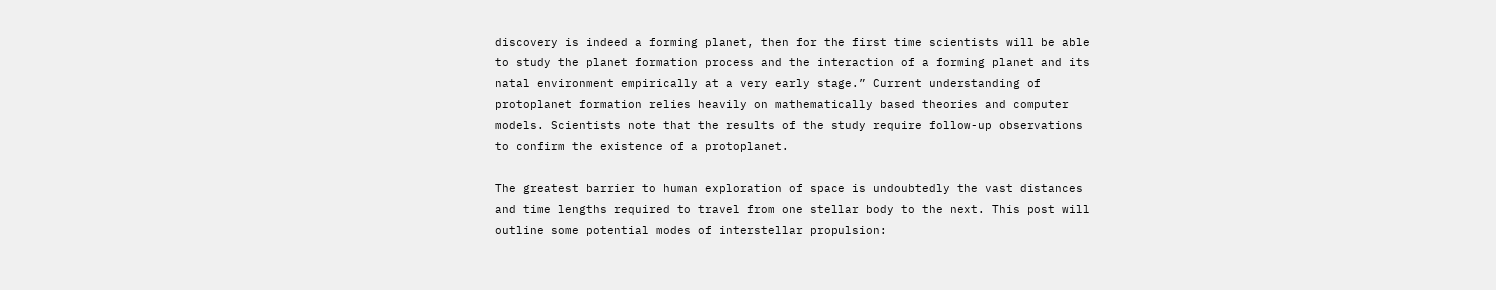discovery is indeed a forming planet, then for the first time scientists will be able to study the planet formation process and the interaction of a forming planet and its natal environment empirically at a very early stage.” Current understanding of protoplanet formation relies heavily on mathematically based theories and computer models. Scientists note that the results of the study require follow-up observations to confirm the existence of a protoplanet.

The greatest barrier to human exploration of space is undoubtedly the vast distances and time lengths required to travel from one stellar body to the next. This post will outline some potential modes of interstellar propulsion: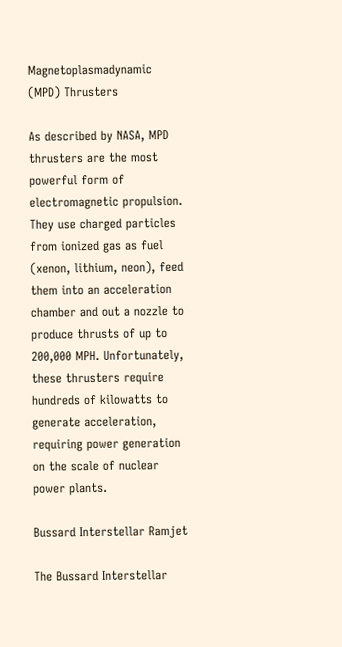Magnetoplasmadynamic (MPD) Thrusters

As described by NASA, MPD thrusters are the most powerful form of electromagnetic propulsion. They use charged particles from ionized gas as fuel (xenon, lithium, neon), feed them into an acceleration chamber and out a nozzle to produce thrusts of up to 200,000 MPH. Unfortunately, these thrusters require hundreds of kilowatts to generate acceleration, requiring power generation on the scale of nuclear power plants.

Bussard Interstellar Ramjet

The Bussard Interstellar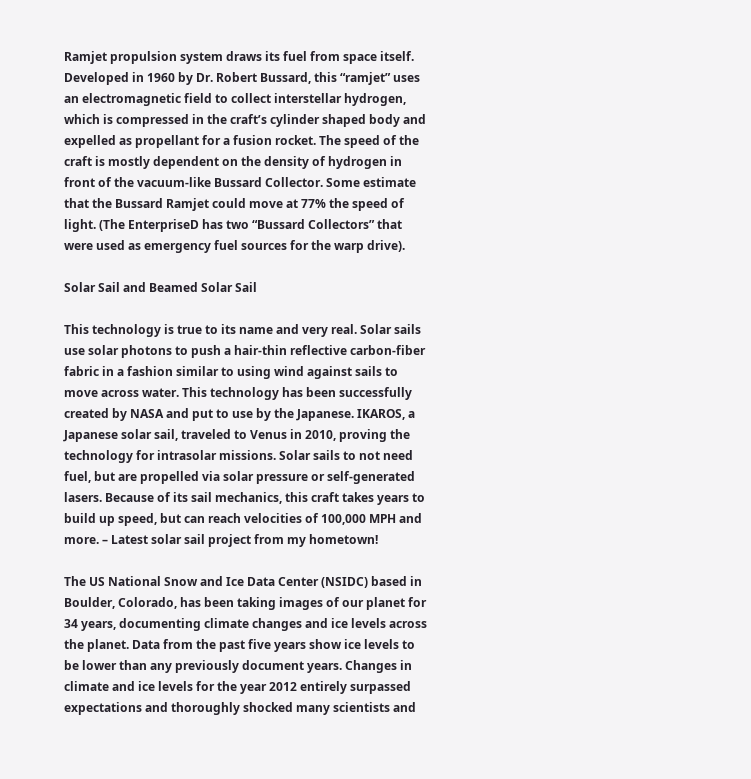Ramjet propulsion system draws its fuel from space itself. Developed in 1960 by Dr. Robert Bussard, this “ramjet” uses an electromagnetic field to collect interstellar hydrogen, which is compressed in the craft’s cylinder shaped body and expelled as propellant for a fusion rocket. The speed of the craft is mostly dependent on the density of hydrogen in front of the vacuum-like Bussard Collector. Some estimate that the Bussard Ramjet could move at 77% the speed of light. (The EnterpriseD has two “Bussard Collectors” that were used as emergency fuel sources for the warp drive).

Solar Sail and Beamed Solar Sail

This technology is true to its name and very real. Solar sails use solar photons to push a hair-thin reflective carbon-fiber fabric in a fashion similar to using wind against sails to move across water. This technology has been successfully created by NASA and put to use by the Japanese. IKAROS, a Japanese solar sail, traveled to Venus in 2010, proving the technology for intrasolar missions. Solar sails to not need fuel, but are propelled via solar pressure or self-generated lasers. Because of its sail mechanics, this craft takes years to build up speed, but can reach velocities of 100,000 MPH and more. – Latest solar sail project from my hometown!

The US National Snow and Ice Data Center (NSIDC) based in Boulder, Colorado, has been taking images of our planet for 34 years, documenting climate changes and ice levels across the planet. Data from the past five years show ice levels to be lower than any previously document years. Changes in climate and ice levels for the year 2012 entirely surpassed expectations and thoroughly shocked many scientists and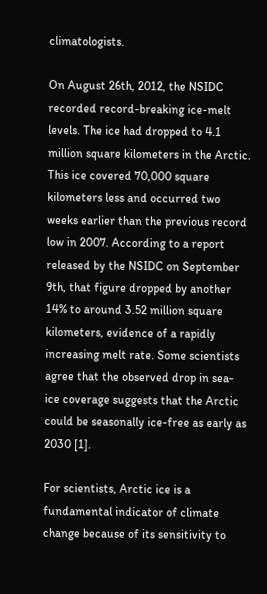climatologists.

On August 26th, 2012, the NSIDC recorded record-breaking ice-melt levels. The ice had dropped to 4.1 million square kilometers in the Arctic. This ice covered 70,000 square kilometers less and occurred two weeks earlier than the previous record low in 2007. According to a report released by the NSIDC on September 9th, that figure dropped by another 14% to around 3.52 million square kilometers, evidence of a rapidly increasing melt rate. Some scientists agree that the observed drop in sea-ice coverage suggests that the Arctic could be seasonally ice-free as early as 2030 [1].

For scientists, Arctic ice is a fundamental indicator of climate change because of its sensitivity to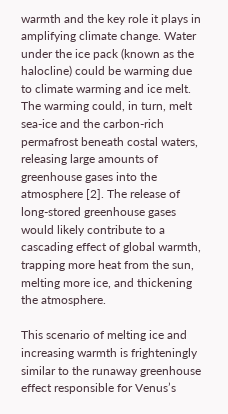warmth and the key role it plays in amplifying climate change. Water under the ice pack (known as the halocline) could be warming due to climate warming and ice melt. The warming could, in turn, melt sea-ice and the carbon-rich permafrost beneath costal waters, releasing large amounts of greenhouse gases into the atmosphere [2]. The release of long-stored greenhouse gases would likely contribute to a cascading effect of global warmth, trapping more heat from the sun, melting more ice, and thickening the atmosphere.

This scenario of melting ice and increasing warmth is frighteningly similar to the runaway greenhouse effect responsible for Venus’s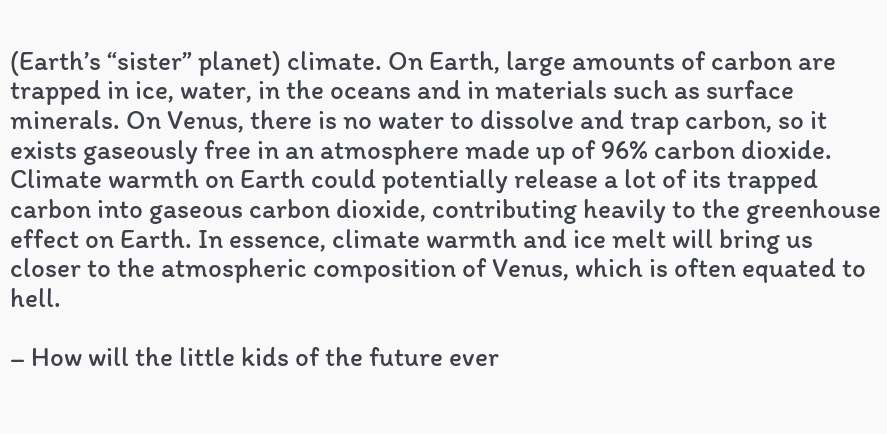(Earth’s “sister” planet) climate. On Earth, large amounts of carbon are trapped in ice, water, in the oceans and in materials such as surface minerals. On Venus, there is no water to dissolve and trap carbon, so it exists gaseously free in an atmosphere made up of 96% carbon dioxide. Climate warmth on Earth could potentially release a lot of its trapped carbon into gaseous carbon dioxide, contributing heavily to the greenhouse effect on Earth. In essence, climate warmth and ice melt will bring us closer to the atmospheric composition of Venus, which is often equated to hell.

– How will the little kids of the future ever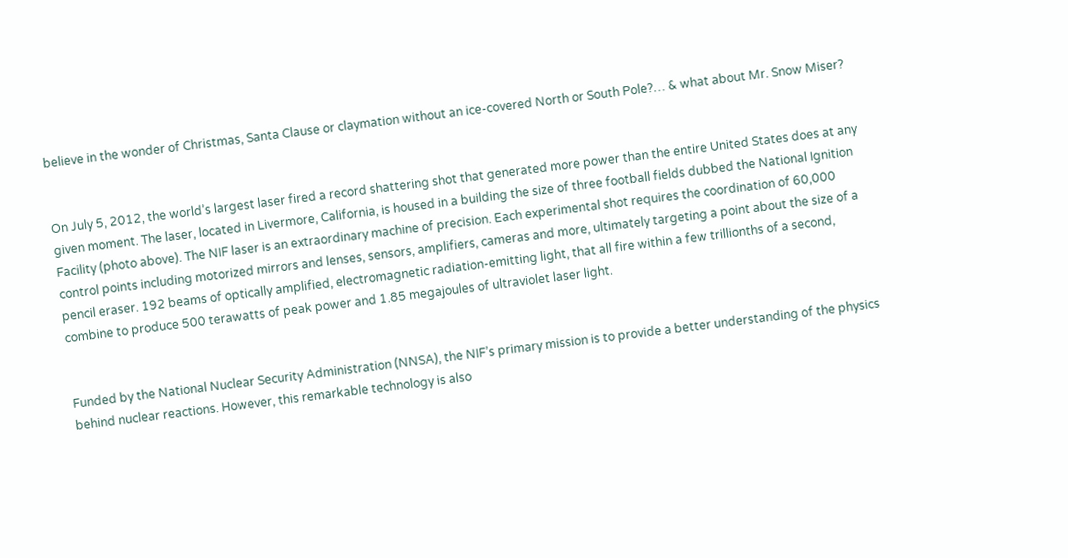believe in the wonder of Christmas, Santa Clause or claymation without an ice-covered North or South Pole?… & what about Mr. Snow Miser?


On July 5, 2012, the world’s largest laser fired a record shattering shot that generated more power than the entire United States does at any given moment. The laser, located in Livermore, California, is housed in a building the size of three football fields dubbed the National Ignition Facility (photo above). The NIF laser is an extraordinary machine of precision. Each experimental shot requires the coordination of 60,000 control points including motorized mirrors and lenses, sensors, amplifiers, cameras and more, ultimately targeting a point about the size of a pencil eraser. 192 beams of optically amplified, electromagnetic radiation-emitting light, that all fire within a few trillionths of a second, combine to produce 500 terawatts of peak power and 1.85 megajoules of ultraviolet laser light.


Funded by the National Nuclear Security Administration (NNSA), the NIF’s primary mission is to provide a better understanding of the physics behind nuclear reactions. However, this remarkable technology is also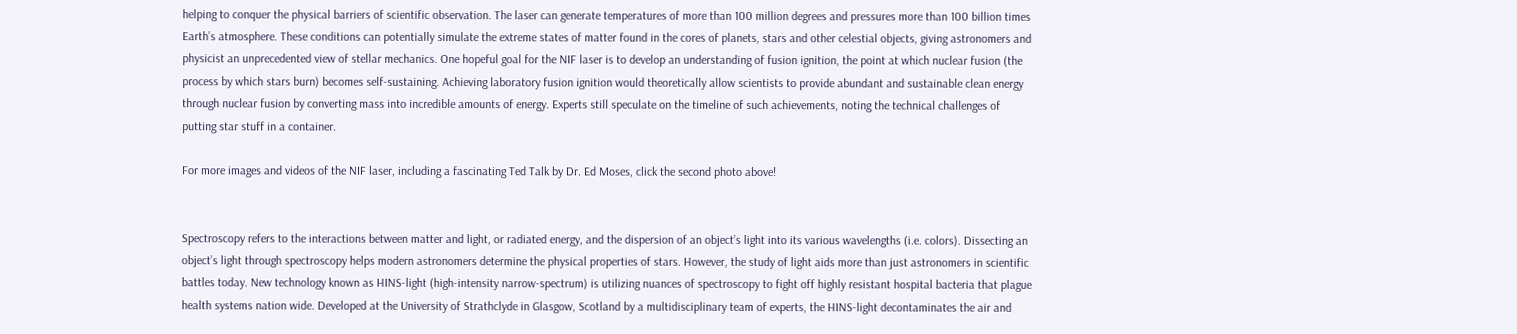helping to conquer the physical barriers of scientific observation. The laser can generate temperatures of more than 100 million degrees and pressures more than 100 billion times Earth’s atmosphere. These conditions can potentially simulate the extreme states of matter found in the cores of planets, stars and other celestial objects, giving astronomers and physicist an unprecedented view of stellar mechanics. One hopeful goal for the NIF laser is to develop an understanding of fusion ignition, the point at which nuclear fusion (the process by which stars burn) becomes self-sustaining. Achieving laboratory fusion ignition would theoretically allow scientists to provide abundant and sustainable clean energy through nuclear fusion by converting mass into incredible amounts of energy. Experts still speculate on the timeline of such achievements, noting the technical challenges of putting star stuff in a container.

For more images and videos of the NIF laser, including a fascinating Ted Talk by Dr. Ed Moses, click the second photo above!


Spectroscopy refers to the interactions between matter and light, or radiated energy, and the dispersion of an object’s light into its various wavelengths (i.e. colors). Dissecting an object’s light through spectroscopy helps modern astronomers determine the physical properties of stars. However, the study of light aids more than just astronomers in scientific battles today. New technology known as HINS-light (high-intensity narrow-spectrum) is utilizing nuances of spectroscopy to fight off highly resistant hospital bacteria that plague health systems nation wide. Developed at the University of Strathclyde in Glasgow, Scotland by a multidisciplinary team of experts, the HINS-light decontaminates the air and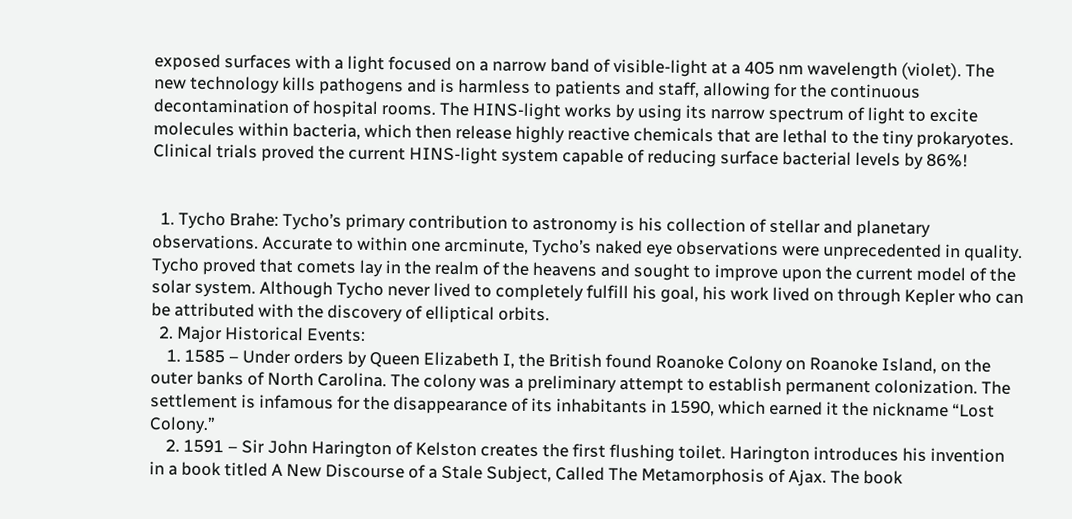exposed surfaces with a light focused on a narrow band of visible-light at a 405 nm wavelength (violet). The new technology kills pathogens and is harmless to patients and staff, allowing for the continuous decontamination of hospital rooms. The HINS-light works by using its narrow spectrum of light to excite molecules within bacteria, which then release highly reactive chemicals that are lethal to the tiny prokaryotes. Clinical trials proved the current HINS-light system capable of reducing surface bacterial levels by 86%!


  1. Tycho Brahe: Tycho’s primary contribution to astronomy is his collection of stellar and planetary observations. Accurate to within one arcminute, Tycho’s naked eye observations were unprecedented in quality. Tycho proved that comets lay in the realm of the heavens and sought to improve upon the current model of the solar system. Although Tycho never lived to completely fulfill his goal, his work lived on through Kepler who can be attributed with the discovery of elliptical orbits.
  2. Major Historical Events:
    1. 1585 – Under orders by Queen Elizabeth I, the British found Roanoke Colony on Roanoke Island, on the outer banks of North Carolina. The colony was a preliminary attempt to establish permanent colonization. The settlement is infamous for the disappearance of its inhabitants in 1590, which earned it the nickname “Lost Colony.”
    2. 1591 – Sir John Harington of Kelston creates the first flushing toilet. Harington introduces his invention in a book titled A New Discourse of a Stale Subject, Called The Metamorphosis of Ajax. The book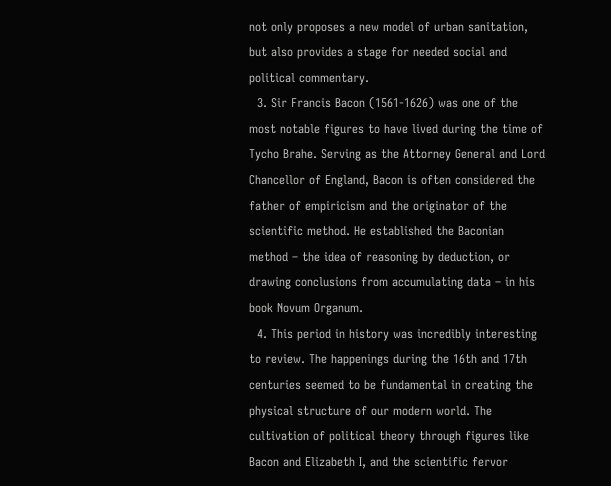not only proposes a new model of urban sanitation, but also provides a stage for needed social and political commentary.
  3. Sir Francis Bacon (1561-1626) was one of the most notable figures to have lived during the time of Tycho Brahe. Serving as the Attorney General and Lord Chancellor of England, Bacon is often considered the father of empiricism and the originator of the scientific method. He established the Baconian method – the idea of reasoning by deduction, or drawing conclusions from accumulating data – in his book Novum Organum.
  4. This period in history was incredibly interesting to review. The happenings during the 16th and 17th centuries seemed to be fundamental in creating the physical structure of our modern world. The cultivation of political theory through figures like Bacon and Elizabeth I, and the scientific fervor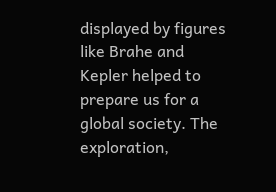displayed by figures like Brahe and Kepler helped to prepare us for a global society. The exploration,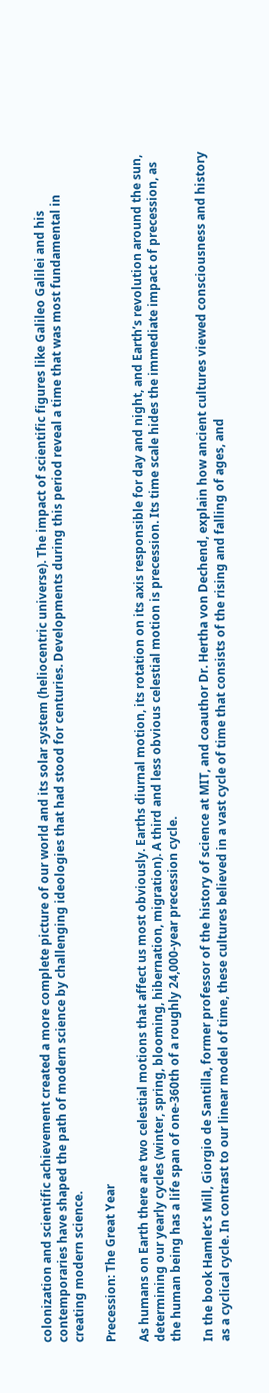colonization and scientific achievement created a more complete picture of our world and its solar system (heliocentric universe). The impact of scientific figures like Galileo Galilei and his contemporaries have shaped the path of modern science by challenging ideologies that had stood for centuries. Developments during this period reveal a time that was most fundamental in creating modern science.

Precession: The Great Year

As humans on Earth there are two celestial motions that affect us most obviously. Earths diurnal motion, its rotation on its axis responsible for day and night, and Earth’s revolution around the sun, determining our yearly cycles (winter, spring, blooming, hibernation, migration). A third and less obvious celestial motion is precession. Its time scale hides the immediate impact of precession, as the human being has a life span of one-360th of a roughly 24,000-year precession cycle.

In the book Hamlet’s Mill, Giorgio de Santilla, former professor of the history of science at MIT, and coauthor Dr. Hertha von Dechend, explain how ancient cultures viewed consciousness and history as a cyclical cycle. In contrast to our linear model of time, these cultures believed in a vast cycle of time that consists of the rising and falling of ages, and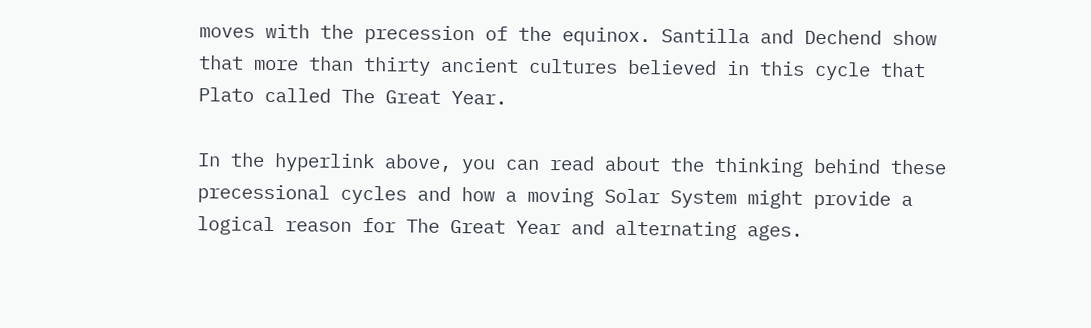moves with the precession of the equinox. Santilla and Dechend show that more than thirty ancient cultures believed in this cycle that Plato called The Great Year.

In the hyperlink above, you can read about the thinking behind these precessional cycles and how a moving Solar System might provide a logical reason for The Great Year and alternating ages.